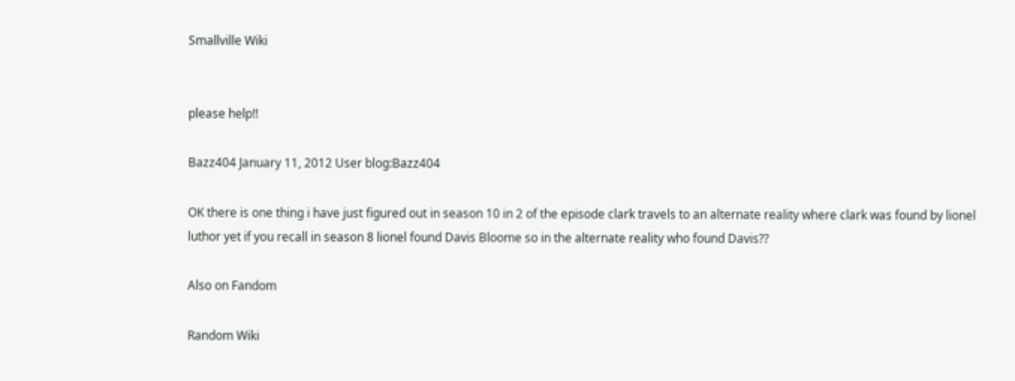Smallville Wiki


please help!!

Bazz404 January 11, 2012 User blog:Bazz404

OK there is one thing i have just figured out in season 10 in 2 of the episode clark travels to an alternate reality where clark was found by lionel luthor yet if you recall in season 8 lionel found Davis Bloome so in the alternate reality who found Davis??

Also on Fandom

Random Wiki